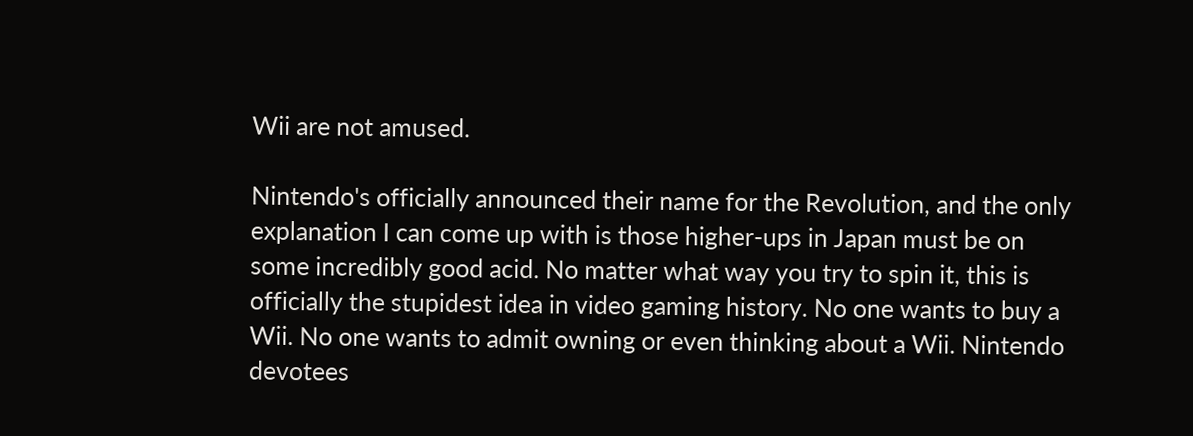Wii are not amused.

Nintendo's officially announced their name for the Revolution, and the only explanation I can come up with is those higher-ups in Japan must be on some incredibly good acid. No matter what way you try to spin it, this is officially the stupidest idea in video gaming history. No one wants to buy a Wii. No one wants to admit owning or even thinking about a Wii. Nintendo devotees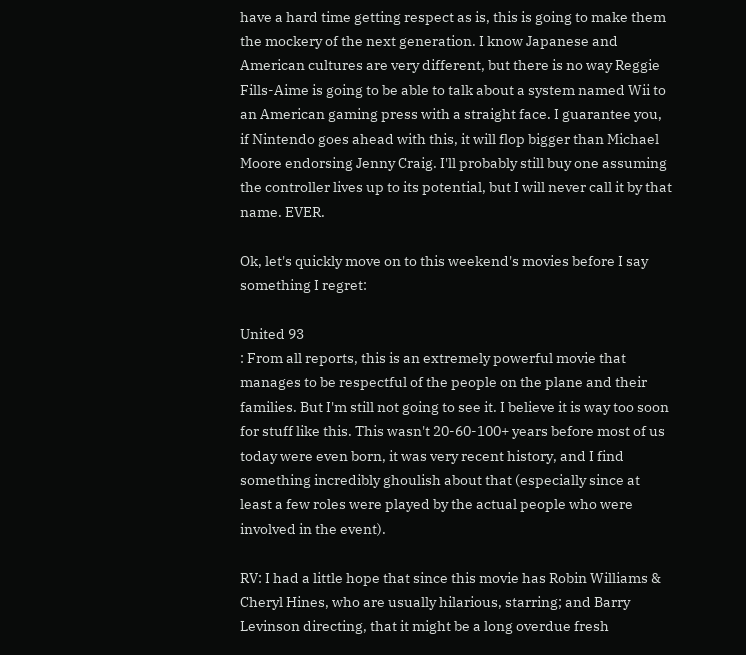have a hard time getting respect as is, this is going to make them the mockery of the next generation. I know Japanese and American cultures are very different, but there is no way Reggie Fills-Aime is going to be able to talk about a system named Wii to an American gaming press with a straight face. I guarantee you, if Nintendo goes ahead with this, it will flop bigger than Michael Moore endorsing Jenny Craig. I'll probably still buy one assuming the controller lives up to its potential, but I will never call it by that name. EVER.

Ok, let's quickly move on to this weekend's movies before I say something I regret:

United 93
: From all reports, this is an extremely powerful movie that manages to be respectful of the people on the plane and their families. But I'm still not going to see it. I believe it is way too soon for stuff like this. This wasn't 20-60-100+ years before most of us today were even born, it was very recent history, and I find something incredibly ghoulish about that (especially since at least a few roles were played by the actual people who were involved in the event).

RV: I had a little hope that since this movie has Robin Williams & Cheryl Hines, who are usually hilarious, starring; and Barry Levinson directing, that it might be a long overdue fresh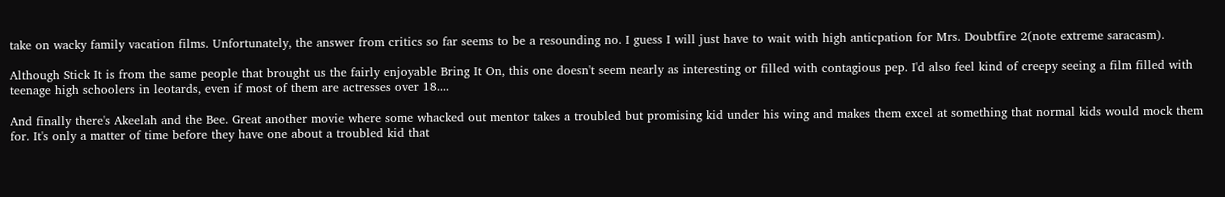take on wacky family vacation films. Unfortunately, the answer from critics so far seems to be a resounding no. I guess I will just have to wait with high anticpation for Mrs. Doubtfire 2(note extreme saracasm).

Although Stick It is from the same people that brought us the fairly enjoyable Bring It On, this one doesn't seem nearly as interesting or filled with contagious pep. I'd also feel kind of creepy seeing a film filled with teenage high schoolers in leotards, even if most of them are actresses over 18....

And finally there's Akeelah and the Bee. Great another movie where some whacked out mentor takes a troubled but promising kid under his wing and makes them excel at something that normal kids would mock them for. It's only a matter of time before they have one about a troubled kid that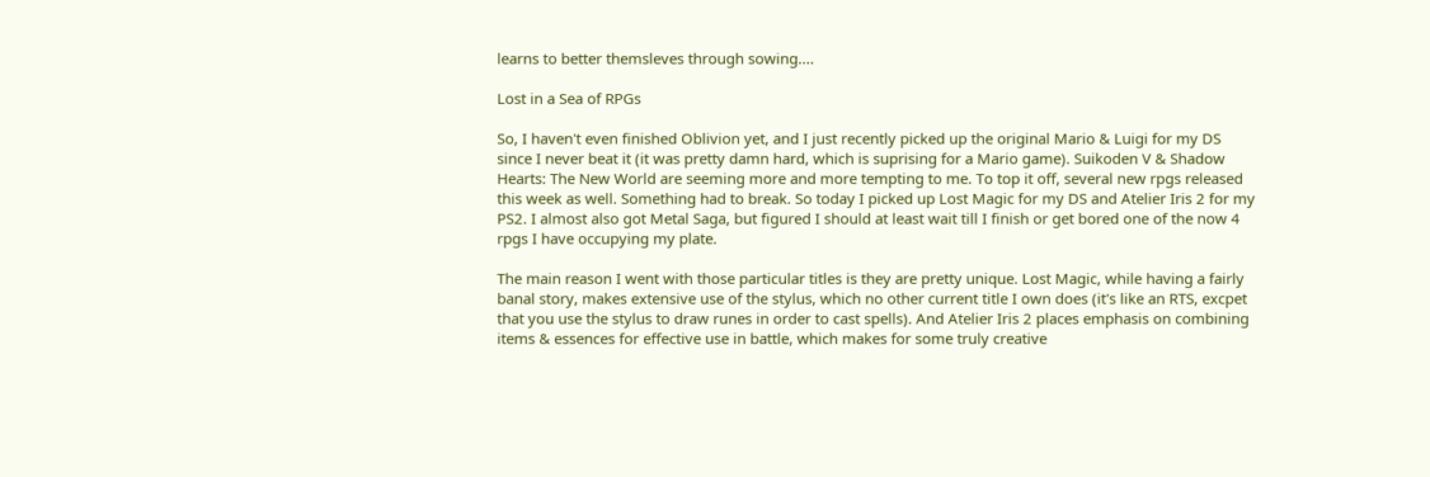learns to better themsleves through sowing....

Lost in a Sea of RPGs

So, I haven't even finished Oblivion yet, and I just recently picked up the original Mario & Luigi for my DS since I never beat it (it was pretty damn hard, which is suprising for a Mario game). Suikoden V & Shadow Hearts: The New World are seeming more and more tempting to me. To top it off, several new rpgs released this week as well. Something had to break. So today I picked up Lost Magic for my DS and Atelier Iris 2 for my PS2. I almost also got Metal Saga, but figured I should at least wait till I finish or get bored one of the now 4 rpgs I have occupying my plate.

The main reason I went with those particular titles is they are pretty unique. Lost Magic, while having a fairly banal story, makes extensive use of the stylus, which no other current title I own does (it's like an RTS, excpet that you use the stylus to draw runes in order to cast spells). And Atelier Iris 2 places emphasis on combining items & essences for effective use in battle, which makes for some truly creative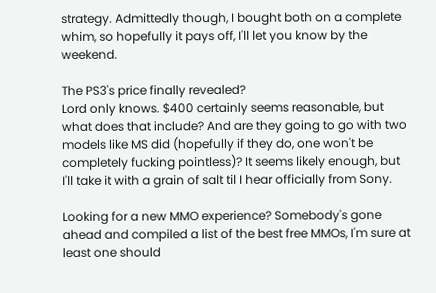strategy. Admittedly though, I bought both on a complete whim, so hopefully it pays off, I'll let you know by the weekend.

The PS3's price finally revealed?
Lord only knows. $400 certainly seems reasonable, but what does that include? And are they going to go with two models like MS did (hopefully if they do, one won't be completely fucking pointless)? It seems likely enough, but I'll take it with a grain of salt til I hear officially from Sony.

Looking for a new MMO experience? Somebody's gone ahead and compiled a list of the best free MMOs, I'm sure at least one should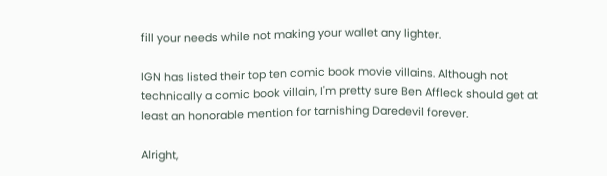fill your needs while not making your wallet any lighter.

IGN has listed their top ten comic book movie villains. Although not technically a comic book villain, I'm pretty sure Ben Affleck should get at least an honorable mention for tarnishing Daredevil forever.

Alright,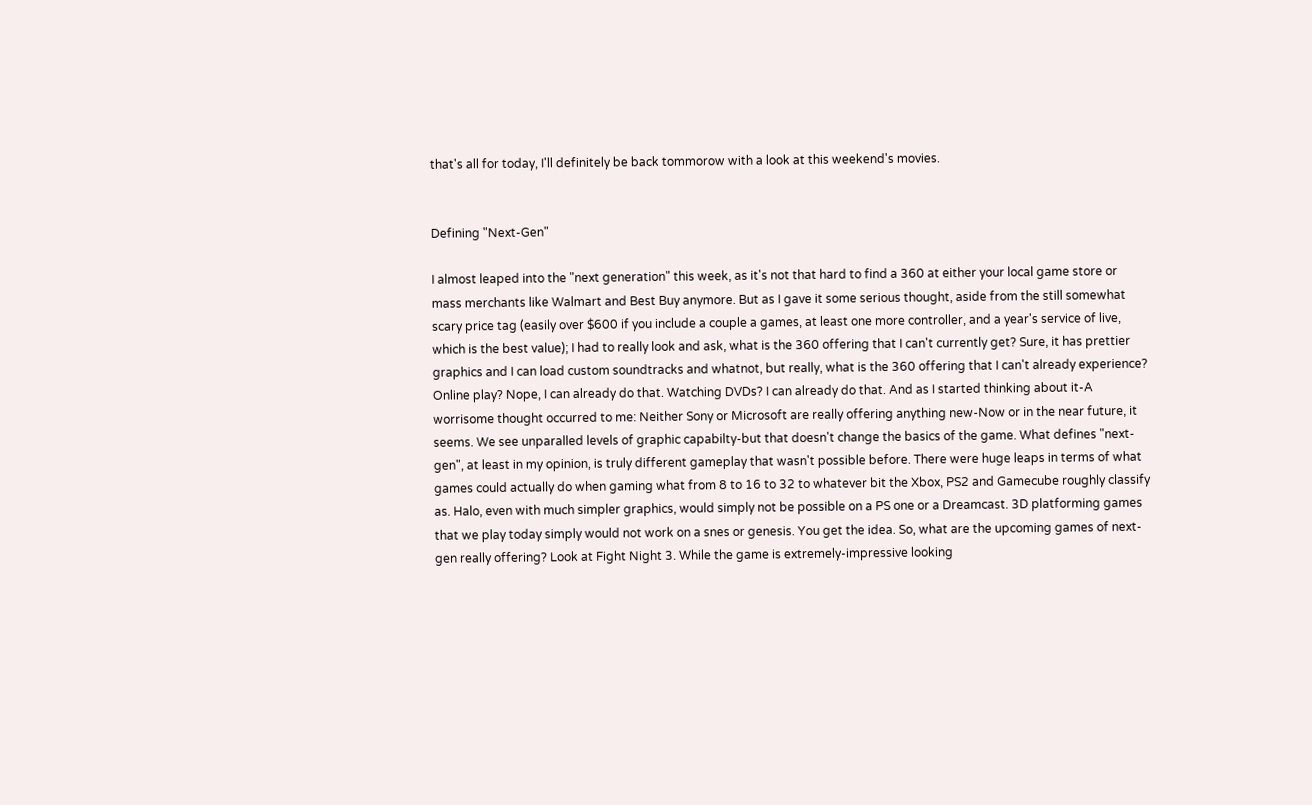that's all for today, I'll definitely be back tommorow with a look at this weekend's movies.


Defining "Next-Gen"

I almost leaped into the "next generation" this week, as it's not that hard to find a 360 at either your local game store or mass merchants like Walmart and Best Buy anymore. But as I gave it some serious thought, aside from the still somewhat scary price tag (easily over $600 if you include a couple a games, at least one more controller, and a year's service of live, which is the best value); I had to really look and ask, what is the 360 offering that I can't currently get? Sure, it has prettier graphics and I can load custom soundtracks and whatnot, but really, what is the 360 offering that I can't already experience? Online play? Nope, I can already do that. Watching DVDs? I can already do that. And as I started thinking about it-A worrisome thought occurred to me: Neither Sony or Microsoft are really offering anything new-Now or in the near future, it seems. We see unparalled levels of graphic capabilty-but that doesn't change the basics of the game. What defines "next-gen", at least in my opinion, is truly different gameplay that wasn't possible before. There were huge leaps in terms of what games could actually do when gaming what from 8 to 16 to 32 to whatever bit the Xbox, PS2 and Gamecube roughly classify as. Halo, even with much simpler graphics, would simply not be possible on a PS one or a Dreamcast. 3D platforming games that we play today simply would not work on a snes or genesis. You get the idea. So, what are the upcoming games of next-gen really offering? Look at Fight Night 3. While the game is extremely-impressive looking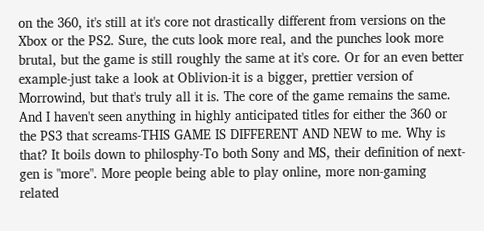on the 360, it's still at it's core not drastically different from versions on the Xbox or the PS2. Sure, the cuts look more real, and the punches look more brutal, but the game is still roughly the same at it's core. Or for an even better example-just take a look at Oblivion-it is a bigger, prettier version of Morrowind, but that's truly all it is. The core of the game remains the same. And I haven't seen anything in highly anticipated titles for either the 360 or the PS3 that screams-THIS GAME IS DIFFERENT AND NEW to me. Why is that? It boils down to philosphy-To both Sony and MS, their definition of next-gen is "more". More people being able to play online, more non-gaming related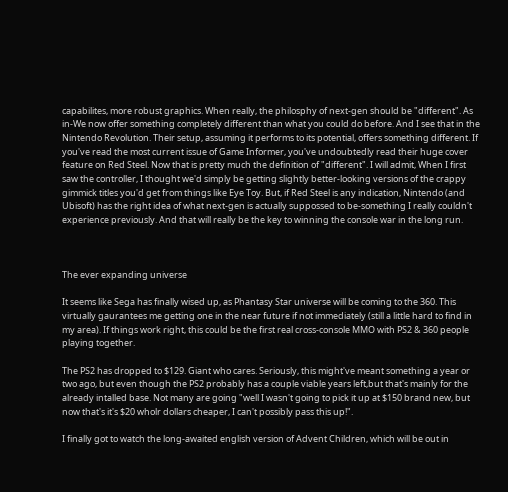capabilites, more robust graphics. When really, the philosphy of next-gen should be "different". As in-We now offer something completely different than what you could do before. And I see that in the Nintendo Revolution. Their setup, assuming it performs to its potential, offers something different. If you've read the most current issue of Game Informer, you've undoubtedly read their huge cover feature on Red Steel. Now that is pretty much the definition of "different". I will admit, When I first saw the controller, I thought we'd simply be getting slightly better-looking versions of the crappy gimmick titles you'd get from things like Eye Toy. But, if Red Steel is any indication, Nintendo (and Ubisoft) has the right idea of what next-gen is actually suppossed to be-something I really couldn't experience previously. And that will really be the key to winning the console war in the long run.



The ever expanding universe

It seems like Sega has finally wised up, as Phantasy Star universe will be coming to the 360. This virtually gaurantees me getting one in the near future if not immediately (still a little hard to find in my area). If things work right, this could be the first real cross-console MMO with PS2 & 360 people playing together.

The PS2 has dropped to $129. Giant who cares. Seriously, this might've meant something a year or two ago, but even though the PS2 probably has a couple viable years left,but that's mainly for the already intalled base. Not many are going "well I wasn't going to pick it up at $150 brand new, but now that's it's $20 wholr dollars cheaper, I can't possibly pass this up!".

I finally got to watch the long-awaited english version of Advent Children, which will be out in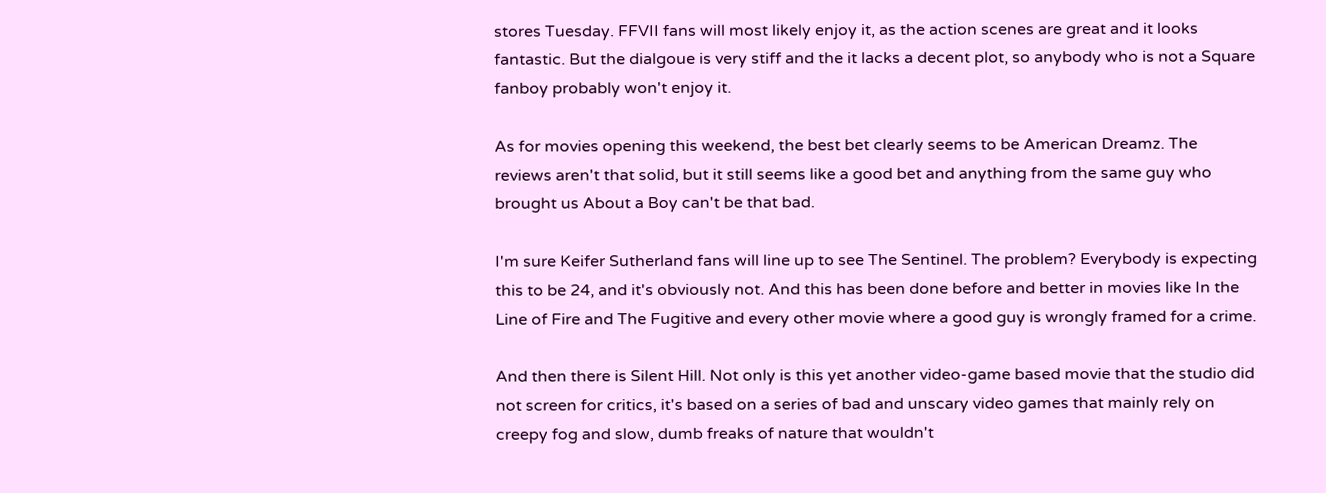stores Tuesday. FFVII fans will most likely enjoy it, as the action scenes are great and it looks fantastic. But the dialgoue is very stiff and the it lacks a decent plot, so anybody who is not a Square fanboy probably won't enjoy it.

As for movies opening this weekend, the best bet clearly seems to be American Dreamz. The reviews aren't that solid, but it still seems like a good bet and anything from the same guy who brought us About a Boy can't be that bad.

I'm sure Keifer Sutherland fans will line up to see The Sentinel. The problem? Everybody is expecting this to be 24, and it's obviously not. And this has been done before and better in movies like In the Line of Fire and The Fugitive and every other movie where a good guy is wrongly framed for a crime.

And then there is Silent Hill. Not only is this yet another video-game based movie that the studio did not screen for critics, it's based on a series of bad and unscary video games that mainly rely on creepy fog and slow, dumb freaks of nature that wouldn't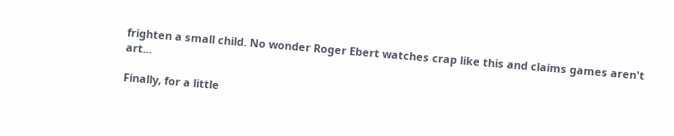frighten a small child. No wonder Roger Ebert watches crap like this and claims games aren't art...

Finally, for a little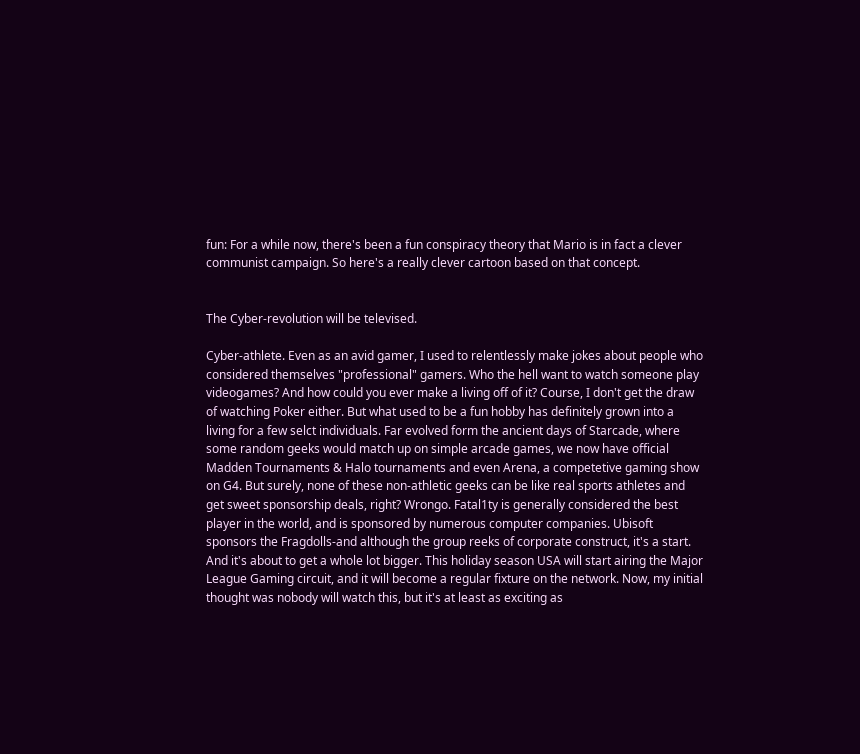fun: For a while now, there's been a fun conspiracy theory that Mario is in fact a clever communist campaign. So here's a really clever cartoon based on that concept.


The Cyber-revolution will be televised.

Cyber-athlete. Even as an avid gamer, I used to relentlessly make jokes about people who considered themselves "professional" gamers. Who the hell want to watch someone play videogames? And how could you ever make a living off of it? Course, I don't get the draw of watching Poker either. But what used to be a fun hobby has definitely grown into a living for a few selct individuals. Far evolved form the ancient days of Starcade, where some random geeks would match up on simple arcade games, we now have official Madden Tournaments & Halo tournaments and even Arena, a competetive gaming show on G4. But surely, none of these non-athletic geeks can be like real sports athletes and get sweet sponsorship deals, right? Wrongo. Fatal1ty is generally considered the best player in the world, and is sponsored by numerous computer companies. Ubisoft sponsors the Fragdolls-and although the group reeks of corporate construct, it's a start.
And it's about to get a whole lot bigger. This holiday season USA will start airing the Major League Gaming circuit, and it will become a regular fixture on the network. Now, my initial thought was nobody will watch this, but it's at least as exciting as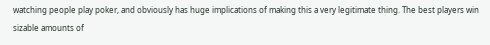watching people play poker, and obviously has huge implications of making this a very legitimate thing. The best players win sizable amounts of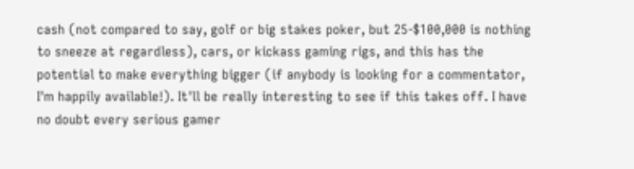cash (not compared to say, golf or big stakes poker, but 25-$100,000 is nothing to sneeze at regardless), cars, or kickass gaming rigs, and this has the potential to make everything bigger (if anybody is looking for a commentator, I'm happily available!). It'll be really interesting to see if this takes off. I have no doubt every serious gamer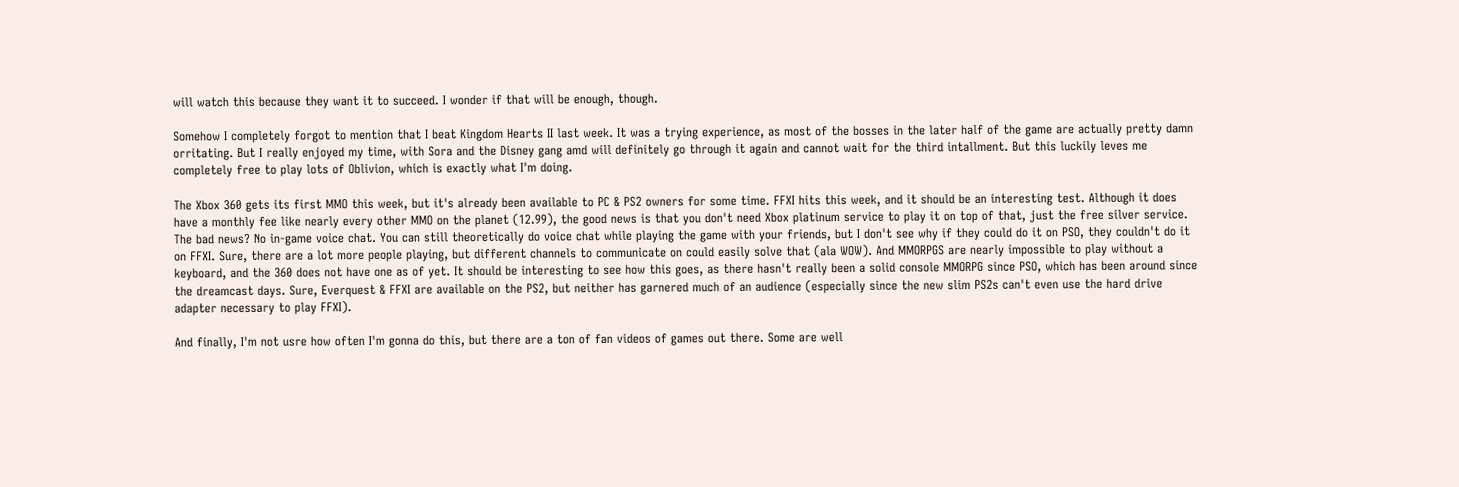will watch this because they want it to succeed. I wonder if that will be enough, though.

Somehow I completely forgot to mention that I beat Kingdom Hearts II last week. It was a trying experience, as most of the bosses in the later half of the game are actually pretty damn orritating. But I really enjoyed my time, with Sora and the Disney gang amd will definitely go through it again and cannot wait for the third intallment. But this luckily leves me completely free to play lots of Oblivion, which is exactly what I'm doing.

The Xbox 360 gets its first MMO this week, but it's already been available to PC & PS2 owners for some time. FFXI hits this week, and it should be an interesting test. Although it does have a monthly fee like nearly every other MMO on the planet (12.99), the good news is that you don't need Xbox platinum service to play it on top of that, just the free silver service. The bad news? No in-game voice chat. You can still theoretically do voice chat while playing the game with your friends, but I don't see why if they could do it on PSO, they couldn't do it on FFXI. Sure, there are a lot more people playing, but different channels to communicate on could easily solve that (ala WOW). And MMORPGS are nearly impossible to play without a keyboard, and the 360 does not have one as of yet. It should be interesting to see how this goes, as there hasn't really been a solid console MMORPG since PSO, which has been around since the dreamcast days. Sure, Everquest & FFXI are available on the PS2, but neither has garnered much of an audience (especially since the new slim PS2s can't even use the hard drive adapter necessary to play FFXI).

And finally, I'm not usre how often I'm gonna do this, but there are a ton of fan videos of games out there. Some are well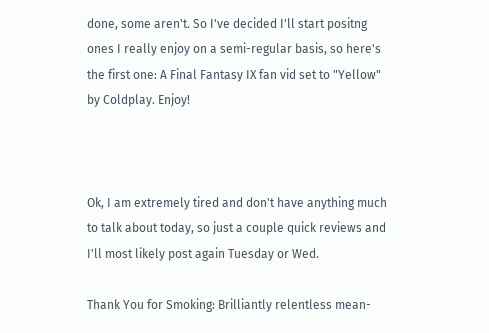done, some aren't. So I've decided I'll start positng ones I really enjoy on a semi-regular basis, so here's the first one: A Final Fantasy IX fan vid set to "Yellow" by Coldplay. Enjoy!



Ok, I am extremely tired and don't have anything much to talk about today, so just a couple quick reviews and I'll most likely post again Tuesday or Wed.

Thank You for Smoking: Brilliantly relentless mean-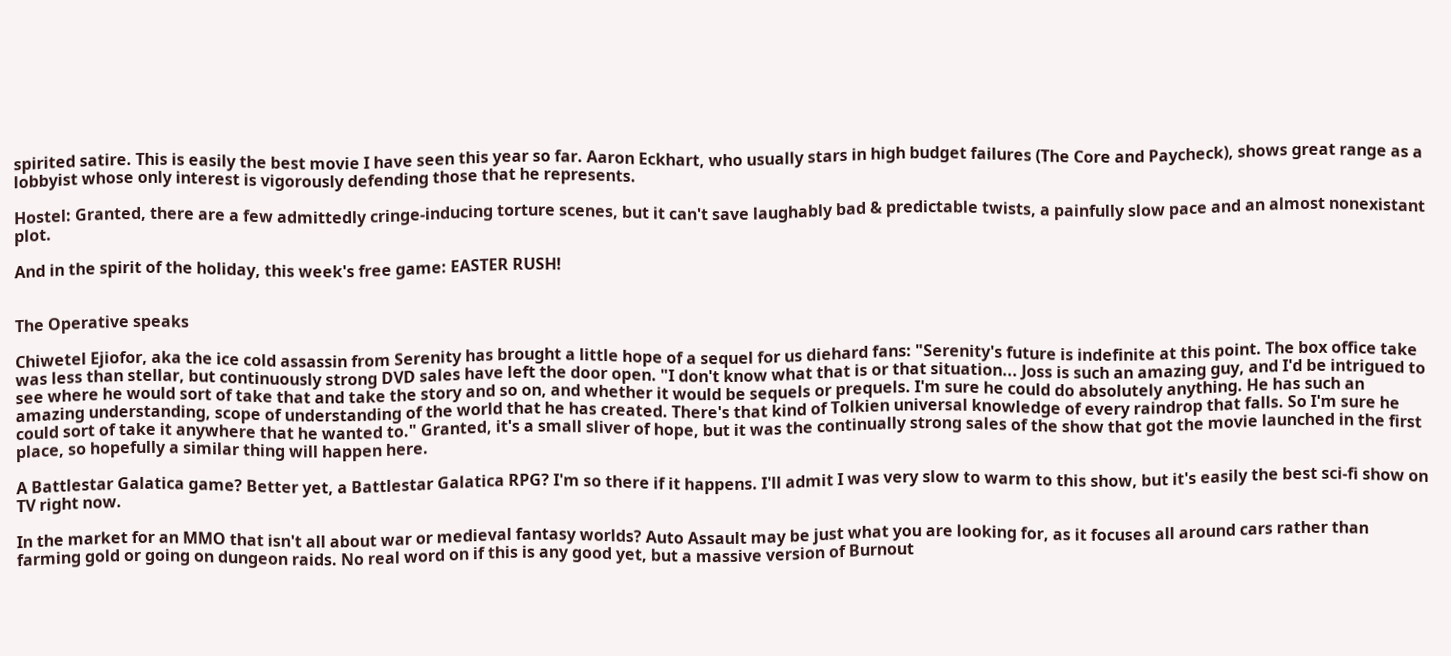spirited satire. This is easily the best movie I have seen this year so far. Aaron Eckhart, who usually stars in high budget failures (The Core and Paycheck), shows great range as a lobbyist whose only interest is vigorously defending those that he represents.

Hostel: Granted, there are a few admittedly cringe-inducing torture scenes, but it can't save laughably bad & predictable twists, a painfully slow pace and an almost nonexistant plot.

And in the spirit of the holiday, this week's free game: EASTER RUSH!


The Operative speaks

Chiwetel Ejiofor, aka the ice cold assassin from Serenity has brought a little hope of a sequel for us diehard fans: "Serenity's future is indefinite at this point. The box office take was less than stellar, but continuously strong DVD sales have left the door open. "I don't know what that is or that situation... Joss is such an amazing guy, and I'd be intrigued to see where he would sort of take that and take the story and so on, and whether it would be sequels or prequels. I'm sure he could do absolutely anything. He has such an amazing understanding, scope of understanding of the world that he has created. There's that kind of Tolkien universal knowledge of every raindrop that falls. So I'm sure he could sort of take it anywhere that he wanted to." Granted, it's a small sliver of hope, but it was the continually strong sales of the show that got the movie launched in the first place, so hopefully a similar thing will happen here.

A Battlestar Galatica game? Better yet, a Battlestar Galatica RPG? I'm so there if it happens. I'll admit I was very slow to warm to this show, but it's easily the best sci-fi show on TV right now.

In the market for an MMO that isn't all about war or medieval fantasy worlds? Auto Assault may be just what you are looking for, as it focuses all around cars rather than farming gold or going on dungeon raids. No real word on if this is any good yet, but a massive version of Burnout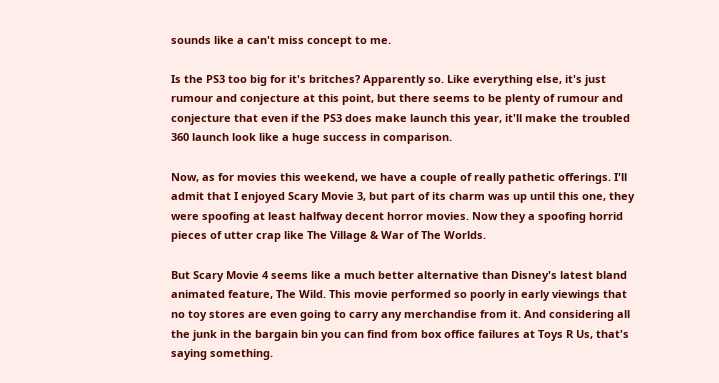sounds like a can't miss concept to me.

Is the PS3 too big for it's britches? Apparently so. Like everything else, it's just rumour and conjecture at this point, but there seems to be plenty of rumour and conjecture that even if the PS3 does make launch this year, it'll make the troubled 360 launch look like a huge success in comparison.

Now, as for movies this weekend, we have a couple of really pathetic offerings. I'll admit that I enjoyed Scary Movie 3, but part of its charm was up until this one, they were spoofing at least halfway decent horror movies. Now they a spoofing horrid pieces of utter crap like The Village & War of The Worlds.

But Scary Movie 4 seems like a much better alternative than Disney's latest bland animated feature, The Wild. This movie performed so poorly in early viewings that no toy stores are even going to carry any merchandise from it. And considering all the junk in the bargain bin you can find from box office failures at Toys R Us, that's saying something.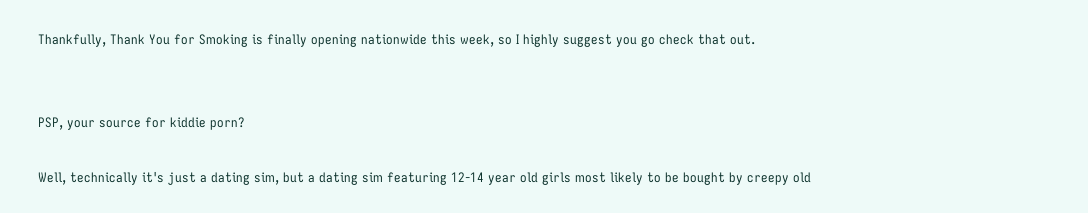Thankfully, Thank You for Smoking is finally opening nationwide this week, so I highly suggest you go check that out.


PSP, your source for kiddie porn?

Well, technically it's just a dating sim, but a dating sim featuring 12-14 year old girls most likely to be bought by creepy old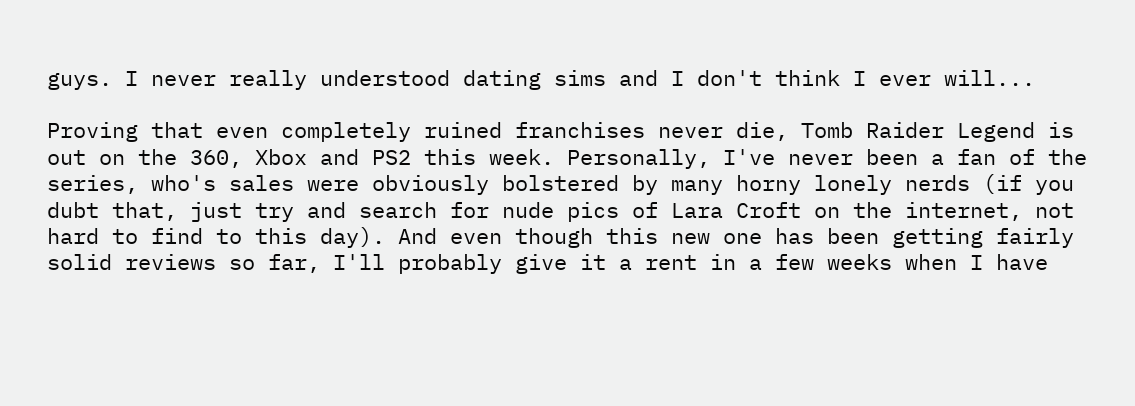guys. I never really understood dating sims and I don't think I ever will...

Proving that even completely ruined franchises never die, Tomb Raider Legend is out on the 360, Xbox and PS2 this week. Personally, I've never been a fan of the series, who's sales were obviously bolstered by many horny lonely nerds (if you dubt that, just try and search for nude pics of Lara Croft on the internet, not hard to find to this day). And even though this new one has been getting fairly solid reviews so far, I'll probably give it a rent in a few weeks when I have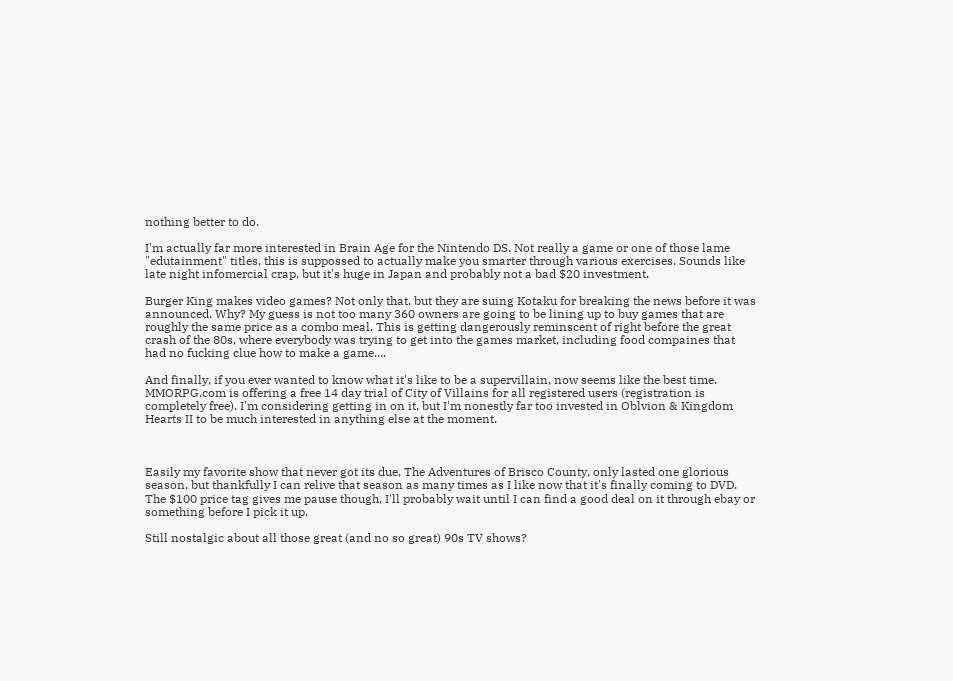nothing better to do.

I'm actually far more interested in Brain Age for the Nintendo DS. Not really a game or one of those lame "edutainment" titles, this is suppossed to actually make you smarter through various exercises. Sounds like late night infomercial crap, but it's huge in Japan and probably not a bad $20 investment.

Burger King makes video games? Not only that, but they are suing Kotaku for breaking the news before it was announced. Why? My guess is not too many 360 owners are going to be lining up to buy games that are roughly the same price as a combo meal. This is getting dangerously reminscent of right before the great crash of the 80s, where everybody was trying to get into the games market, including food compaines that had no fucking clue how to make a game....

And finally, if you ever wanted to know what it's like to be a supervillain, now seems like the best time. MMORPG.com is offering a free 14 day trial of City of Villains for all registered users (registration is completely free). I'm considering getting in on it, but I'm nonestly far too invested in Oblvion & Kingdom Hearts II to be much interested in anything else at the moment.



Easily my favorite show that never got its due, The Adventures of Brisco County, only lasted one glorious season, but thankfully I can relive that season as many times as I like now that it's finally coming to DVD. The $100 price tag gives me pause though, I'll probably wait until I can find a good deal on it through ebay or something before I pick it up.

Still nostalgic about all those great (and no so great) 90s TV shows?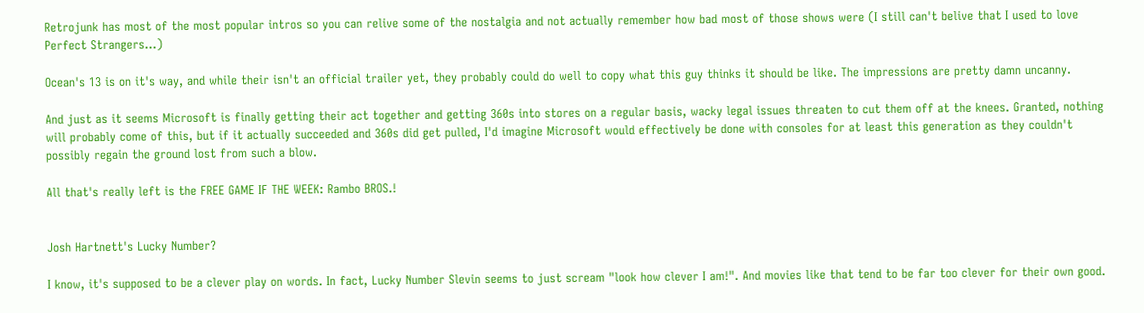Retrojunk has most of the most popular intros so you can relive some of the nostalgia and not actually remember how bad most of those shows were (I still can't belive that I used to love Perfect Strangers...)

Ocean's 13 is on it's way, and while their isn't an official trailer yet, they probably could do well to copy what this guy thinks it should be like. The impressions are pretty damn uncanny.

And just as it seems Microsoft is finally getting their act together and getting 360s into stores on a regular basis, wacky legal issues threaten to cut them off at the knees. Granted, nothing will probably come of this, but if it actually succeeded and 360s did get pulled, I'd imagine Microsoft would effectively be done with consoles for at least this generation as they couldn't possibly regain the ground lost from such a blow.

All that's really left is the FREE GAME IF THE WEEK: Rambo BROS.!


Josh Hartnett's Lucky Number?

I know, it's supposed to be a clever play on words. In fact, Lucky Number Slevin seems to just scream "look how clever I am!". And movies like that tend to be far too clever for their own good.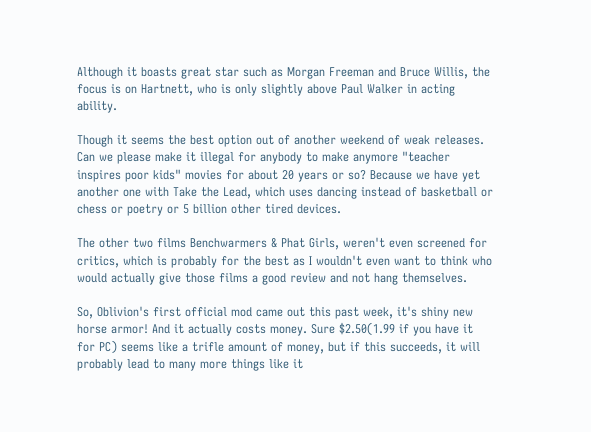Although it boasts great star such as Morgan Freeman and Bruce Willis, the focus is on Hartnett, who is only slightly above Paul Walker in acting ability.

Though it seems the best option out of another weekend of weak releases. Can we please make it illegal for anybody to make anymore "teacher inspires poor kids" movies for about 20 years or so? Because we have yet another one with Take the Lead, which uses dancing instead of basketball or chess or poetry or 5 billion other tired devices.

The other two films Benchwarmers & Phat Girls, weren't even screened for critics, which is probably for the best as I wouldn't even want to think who would actually give those films a good review and not hang themselves.

So, Oblivion's first official mod came out this past week, it's shiny new horse armor! And it actually costs money. Sure $2.50(1.99 if you have it for PC) seems like a trifle amount of money, but if this succeeds, it will probably lead to many more things like it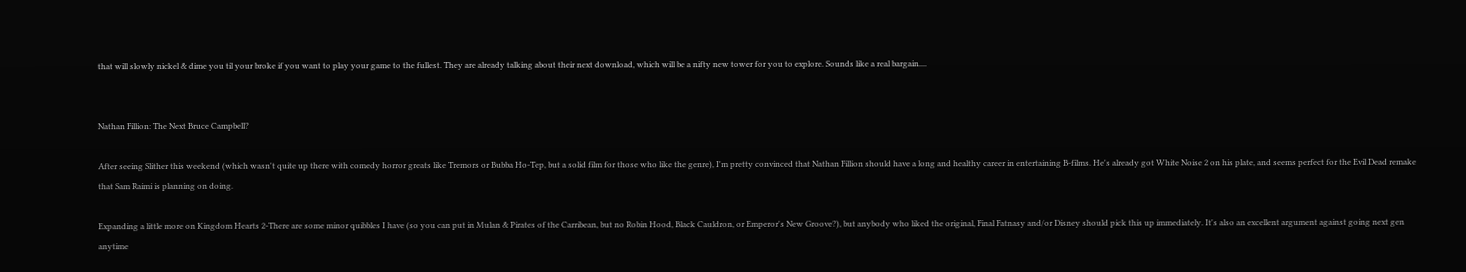that will slowly nickel & dime you til your broke if you want to play your game to the fullest. They are already talking about their next download, which will be a nifty new tower for you to explore. Sounds like a real bargain....


Nathan Fillion: The Next Bruce Campbell?

After seeing Slither this weekend (which wasn't quite up there with comedy horror greats like Tremors or Bubba Ho-Tep, but a solid film for those who like the genre), I'm pretty convinced that Nathan Fillion should have a long and healthy career in entertaining B-films. He's already got White Noise 2 on his plate, and seems perfect for the Evil Dead remake that Sam Raimi is planning on doing.

Expanding a little more on Kingdom Hearts 2-There are some minor quibbles I have (so you can put in Mulan & Pirates of the Carribean, but no Robin Hood, Black Cauldron, or Emperor's New Groove?), but anybody who liked the original, Final Fatnasy and/or Disney should pick this up immediately. It's also an excellent argument against going next gen anytime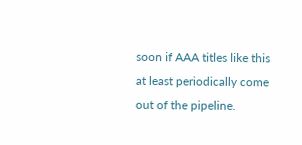soon if AAA titles like this at least periodically come out of the pipeline.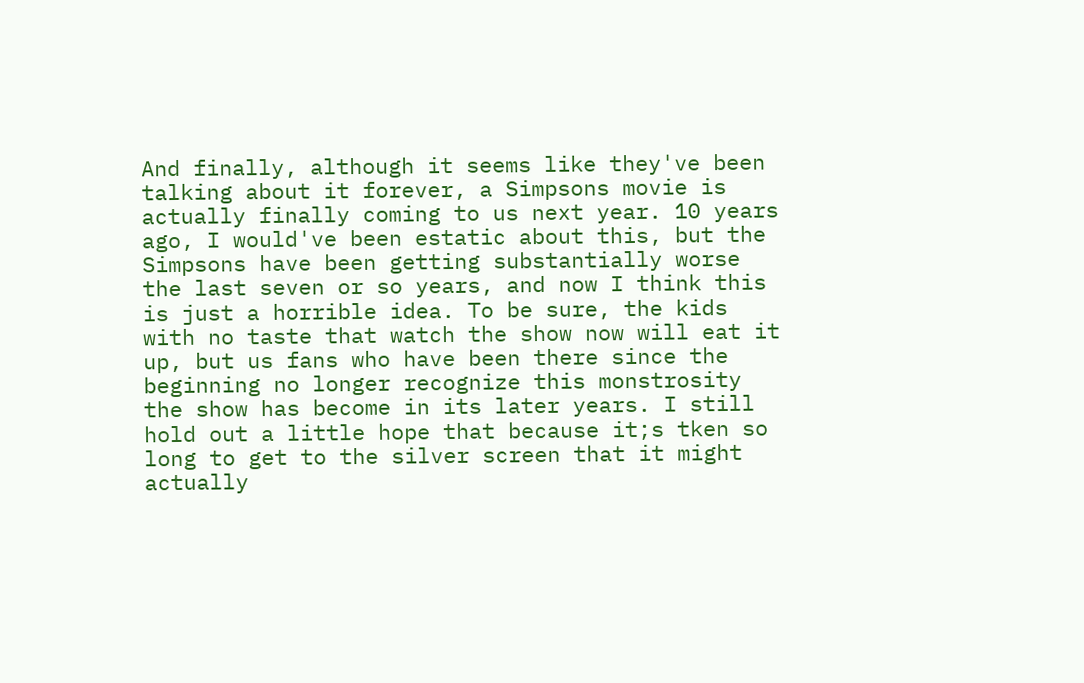And finally, although it seems like they've been talking about it forever, a Simpsons movie is actually finally coming to us next year. 10 years ago, I would've been estatic about this, but the Simpsons have been getting substantially worse the last seven or so years, and now I think this is just a horrible idea. To be sure, the kids with no taste that watch the show now will eat it up, but us fans who have been there since the beginning no longer recognize this monstrosity the show has become in its later years. I still hold out a little hope that because it;s tken so long to get to the silver screen that it might actually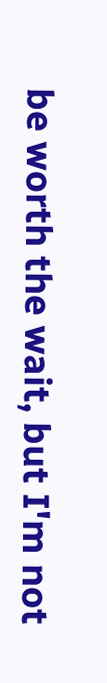be worth the wait, but I'm not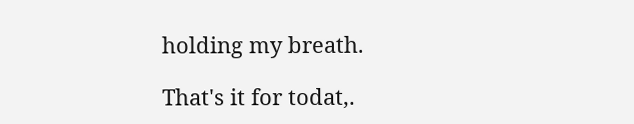holding my breath.

That's it for todat,.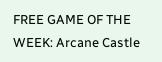FREE GAME OF THE WEEK: Arcane Castle